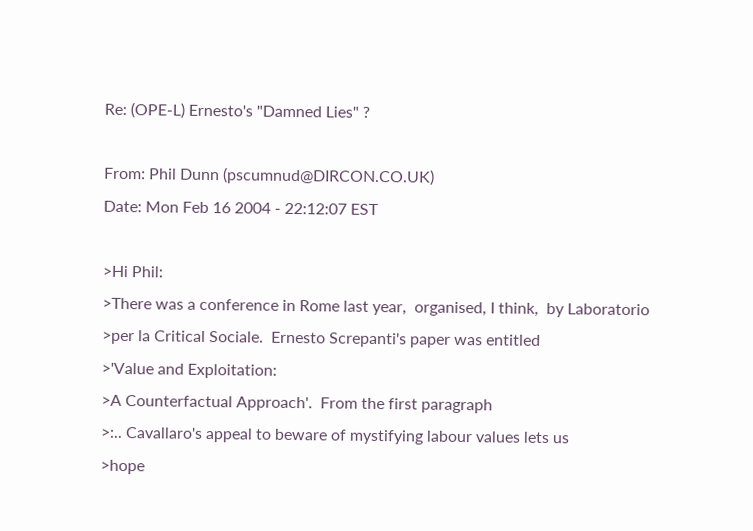Re: (OPE-L) Ernesto's "Damned Lies" ?

From: Phil Dunn (pscumnud@DIRCON.CO.UK)
Date: Mon Feb 16 2004 - 22:12:07 EST

>Hi Phil:
>There was a conference in Rome last year,  organised, I think,  by Laboratorio
>per la Critical Sociale.  Ernesto Screpanti's paper was entitled
>'Value and Exploitation:
>A Counterfactual Approach'.  From the first paragraph
>:.. Cavallaro's appeal to beware of mystifying labour values lets us
>hope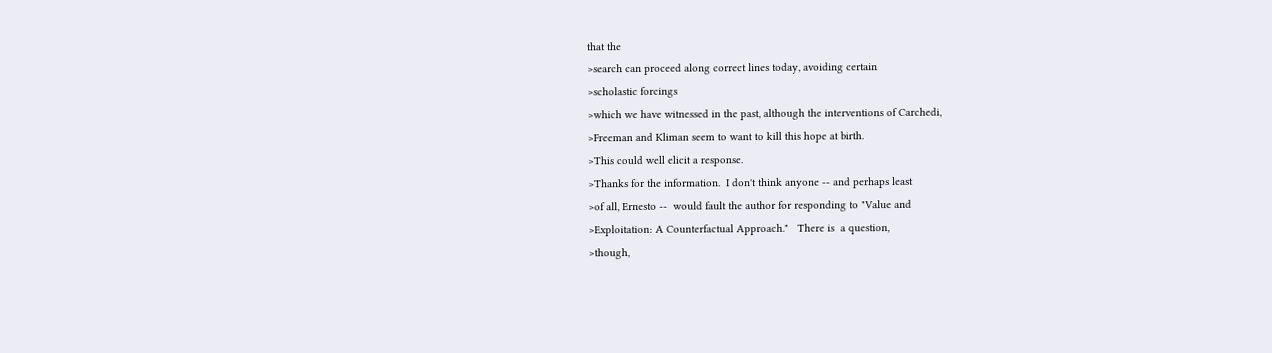that the
>search can proceed along correct lines today, avoiding certain
>scholastic forcings
>which we have witnessed in the past, although the interventions of Carchedi,
>Freeman and Kliman seem to want to kill this hope at birth.
>This could well elicit a response.
>Thanks for the information.  I don't think anyone -- and perhaps least
>of all, Ernesto --  would fault the author for responding to "Value and
>Exploitation: A Counterfactual Approach."   There is  a question,
>though,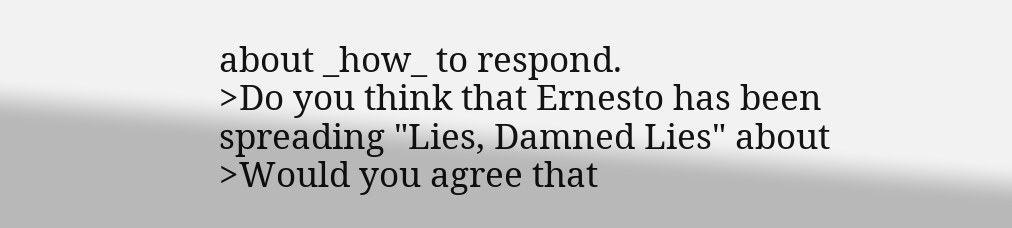about _how_ to respond.
>Do you think that Ernesto has been spreading "Lies, Damned Lies" about
>Would you agree that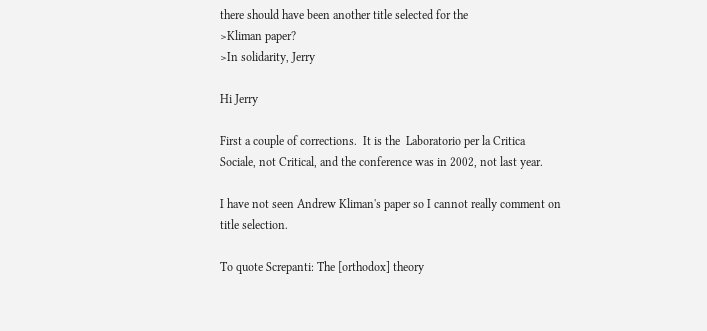there should have been another title selected for the
>Kliman paper?
>In solidarity, Jerry

Hi Jerry

First a couple of corrections.  It is the  Laboratorio per la Critica
Sociale, not Critical, and the conference was in 2002, not last year.

I have not seen Andrew Kliman's paper so I cannot really comment on
title selection.

To quote Screpanti: The [orthodox] theory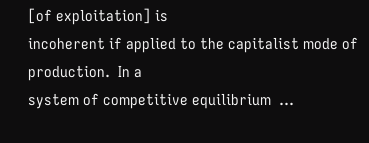[of exploitation] is
incoherent if applied to the capitalist mode of production.  In a
system of competitive equilibrium  ...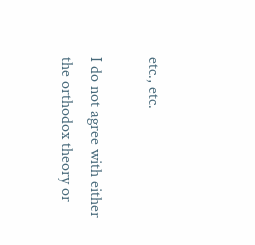etc., etc.

I do not agree with either the orthodox theory or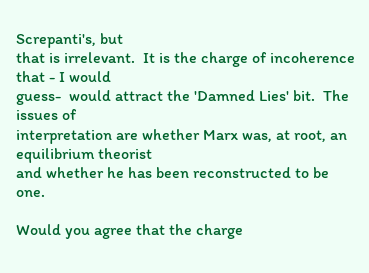Screpanti's, but
that is irrelevant.  It is the charge of incoherence that - I would
guess-  would attract the 'Damned Lies' bit.  The issues of
interpretation are whether Marx was, at root, an equilibrium theorist
and whether he has been reconstructed to be one.

Would you agree that the charge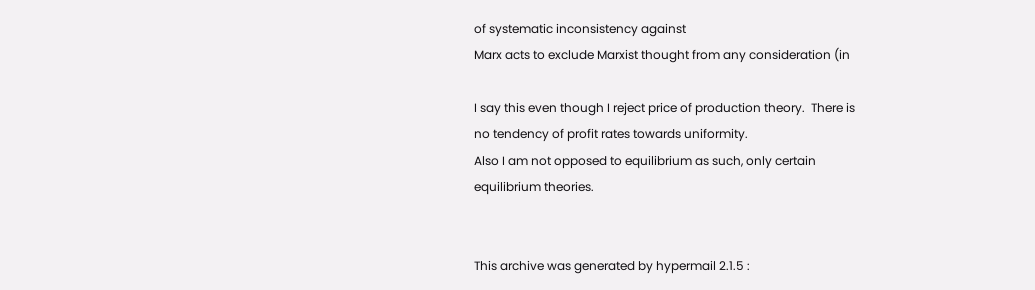of systematic inconsistency against
Marx acts to exclude Marxist thought from any consideration (in

I say this even though I reject price of production theory.  There is
no tendency of profit rates towards uniformity.
Also I am not opposed to equilibrium as such, only certain
equilibrium theories.


This archive was generated by hypermail 2.1.5 :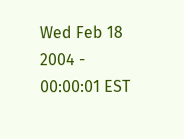Wed Feb 18 2004 - 00:00:01 EST